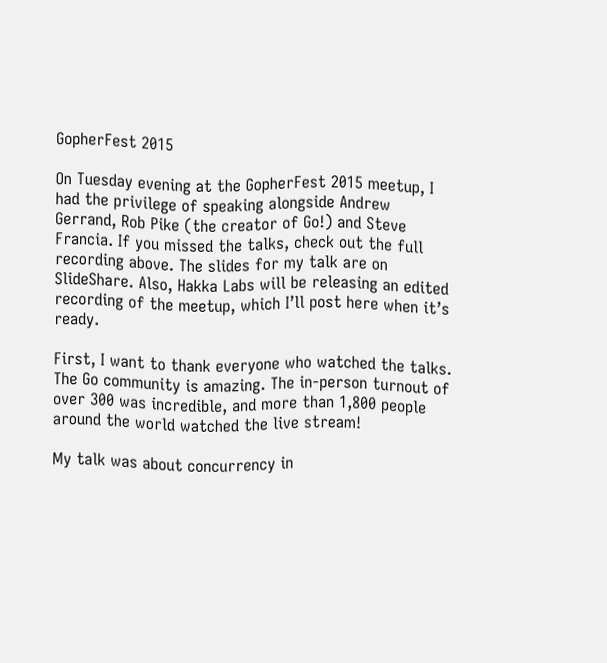GopherFest 2015

On Tuesday evening at the GopherFest 2015 meetup, I had the privilege of speaking alongside Andrew Gerrand, Rob Pike (the creator of Go!) and Steve Francia. If you missed the talks, check out the full recording above. The slides for my talk are on SlideShare. Also, Hakka Labs will be releasing an edited recording of the meetup, which I’ll post here when it’s ready.

First, I want to thank everyone who watched the talks. The Go community is amazing. The in-person turnout of over 300 was incredible, and more than 1,800 people around the world watched the live stream!

My talk was about concurrency in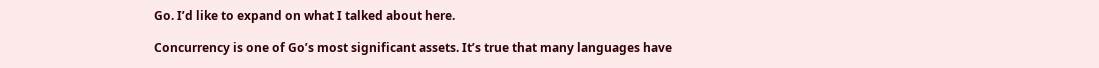Go. I’d like to expand on what I talked about here.

Concurrency is one of Go’s most significant assets. It’s true that many languages have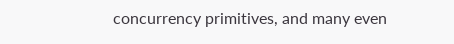concurrency primitives, and many even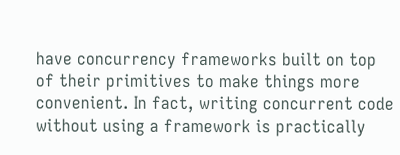have concurrency frameworks built on top of their primitives to make things more convenient. In fact, writing concurrent code without using a framework is practically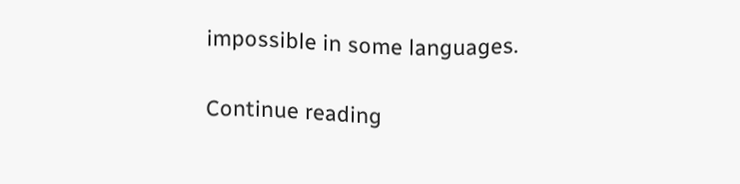impossible in some languages.

Continue reading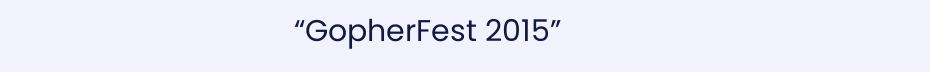“GopherFest 2015”